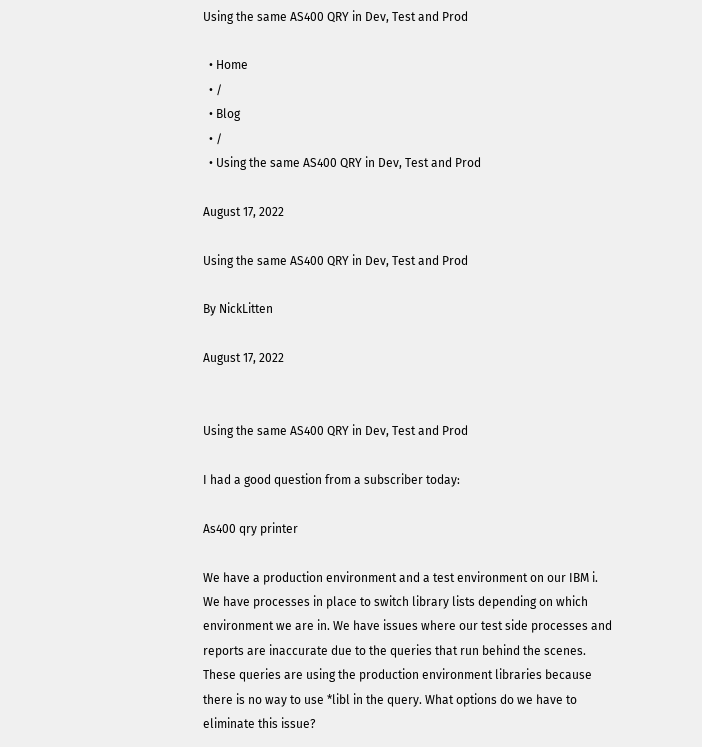Using the same AS400 QRY in Dev, Test and Prod

  • Home
  • /
  • Blog
  • /
  • Using the same AS400 QRY in Dev, Test and Prod

August 17, 2022

Using the same AS400 QRY in Dev, Test and Prod

By NickLitten

August 17, 2022


Using the same AS400 QRY in Dev, Test and Prod

I had a good question from a subscriber today:

As400 qry printer

We have a production environment and a test environment on our IBM i. We have processes in place to switch library lists depending on which environment we are in. We have issues where our test side processes and reports are inaccurate due to the queries that run behind the scenes. These queries are using the production environment libraries because there is no way to use *libl in the query. What options do we have to eliminate this issue?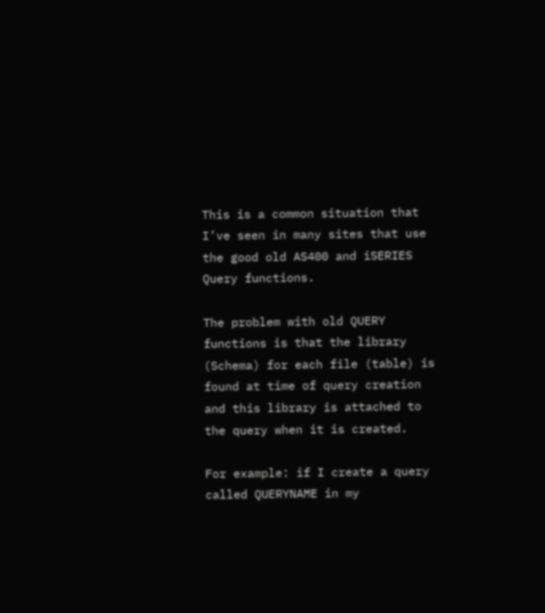This is a common situation that I’ve seen in many sites that use the good old AS400 and iSERIES Query functions.

The problem with old QUERY functions is that the library (Schema) for each file (table) is found at time of query creation and this library is attached to the query when it is created.

For example: if I create a query called QUERYNAME in my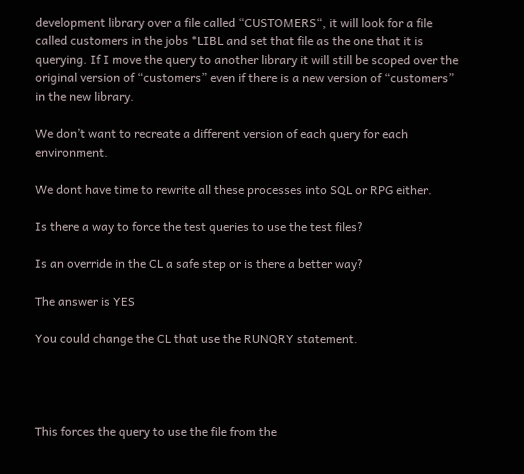development library over a file called “CUSTOMERS“, it will look for a file called customers in the jobs *LIBL and set that file as the one that it is querying. If I move the query to another library it will still be scoped over the original version of “customers” even if there is a new version of “customers” in the new library.

We don’t want to recreate a different version of each query for each environment.

We dont have time to rewrite all these processes into SQL or RPG either.

Is there a way to force the test queries to use the test files?

Is an override in the CL a safe step or is there a better way?

The answer is YES

You could change the CL that use the RUNQRY statement.




This forces the query to use the file from the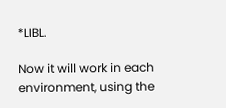*LIBL.

Now it will work in each environment, using the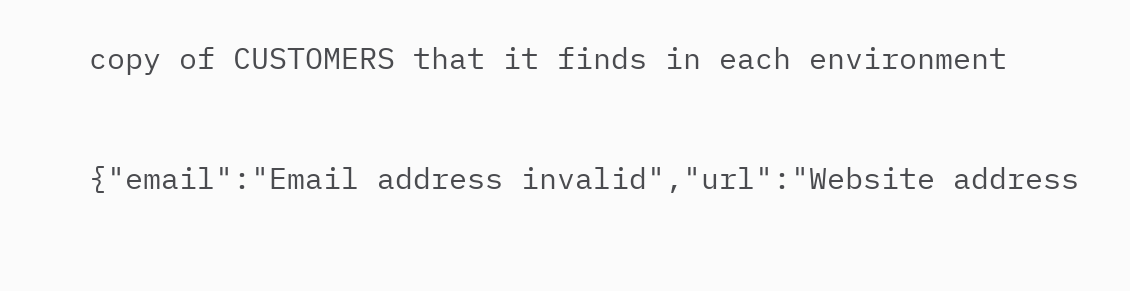copy of CUSTOMERS that it finds in each environment

{"email":"Email address invalid","url":"Website address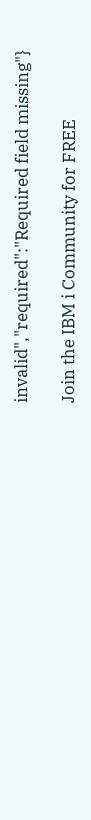invalid","required":"Required field missing"}

Join the IBM i Community for FREE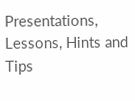Presentations, Lessons, Hints and Tips